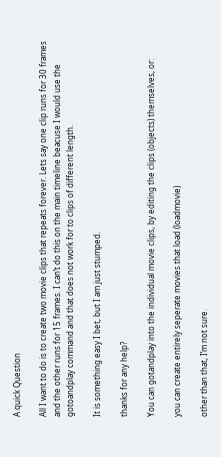A quick Question

All I want to do is to create two movie clips that repeats forever. Lets say one clip runs for 30 frames and the other runs for 15 frames. I can’t do this on the main timeline beacuse I would use the gotoandplay command and that does not work for to clips of different length.

It is something easy I bet, but I am just stumped.

thanks for any help?

You can gotandplay into the individual movie clips, by editing the clips (objects) themselves, or:

you can create entirely seperate movies that load (loadmovie)

other than that, I’m not sure.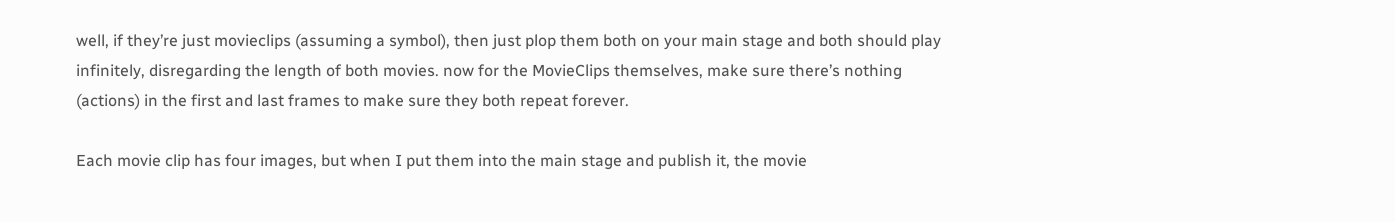well, if they’re just movieclips (assuming a symbol), then just plop them both on your main stage and both should play infinitely, disregarding the length of both movies. now for the MovieClips themselves, make sure there’s nothing (actions) in the first and last frames to make sure they both repeat forever.

Each movie clip has four images, but when I put them into the main stage and publish it, the movie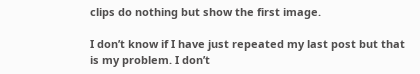clips do nothing but show the first image.

I don’t know if I have just repeated my last post but that is my problem. I don’t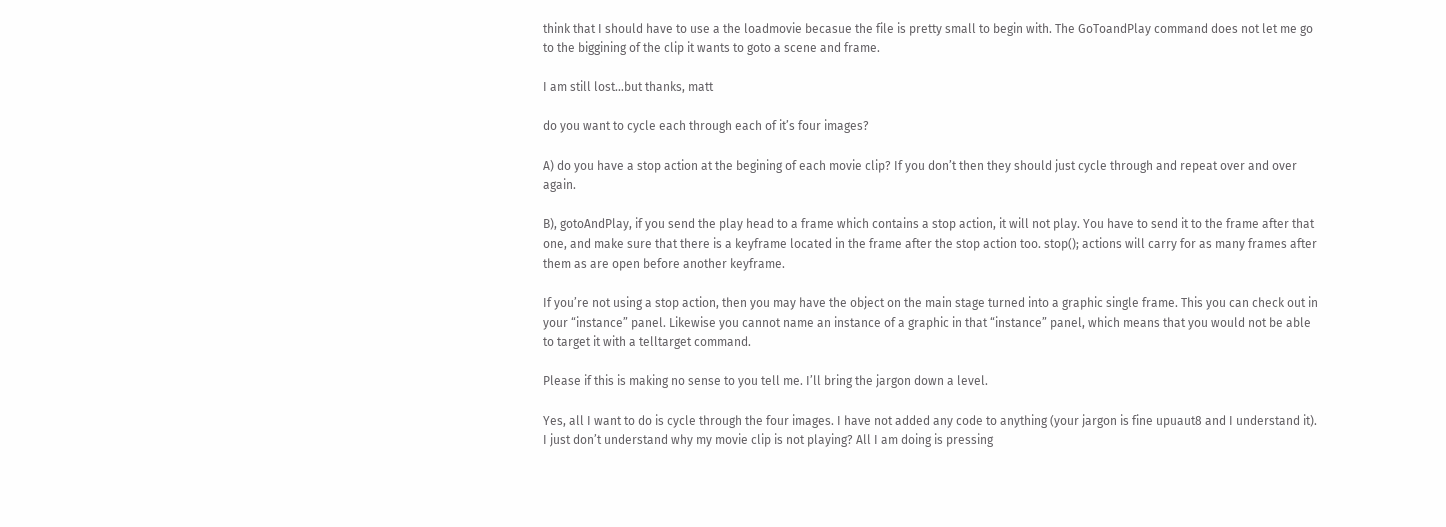think that I should have to use a the loadmovie becasue the file is pretty small to begin with. The GoToandPlay command does not let me go to the biggining of the clip it wants to goto a scene and frame.

I am still lost…but thanks, matt

do you want to cycle each through each of it’s four images?

A) do you have a stop action at the begining of each movie clip? If you don’t then they should just cycle through and repeat over and over again.

B), gotoAndPlay, if you send the play head to a frame which contains a stop action, it will not play. You have to send it to the frame after that one, and make sure that there is a keyframe located in the frame after the stop action too. stop(); actions will carry for as many frames after them as are open before another keyframe.

If you’re not using a stop action, then you may have the object on the main stage turned into a graphic single frame. This you can check out in your “instance” panel. Likewise you cannot name an instance of a graphic in that “instance” panel, which means that you would not be able to target it with a telltarget command.

Please if this is making no sense to you tell me. I’ll bring the jargon down a level.

Yes, all I want to do is cycle through the four images. I have not added any code to anything (your jargon is fine upuaut8 and I understand it). I just don’t understand why my movie clip is not playing? All I am doing is pressing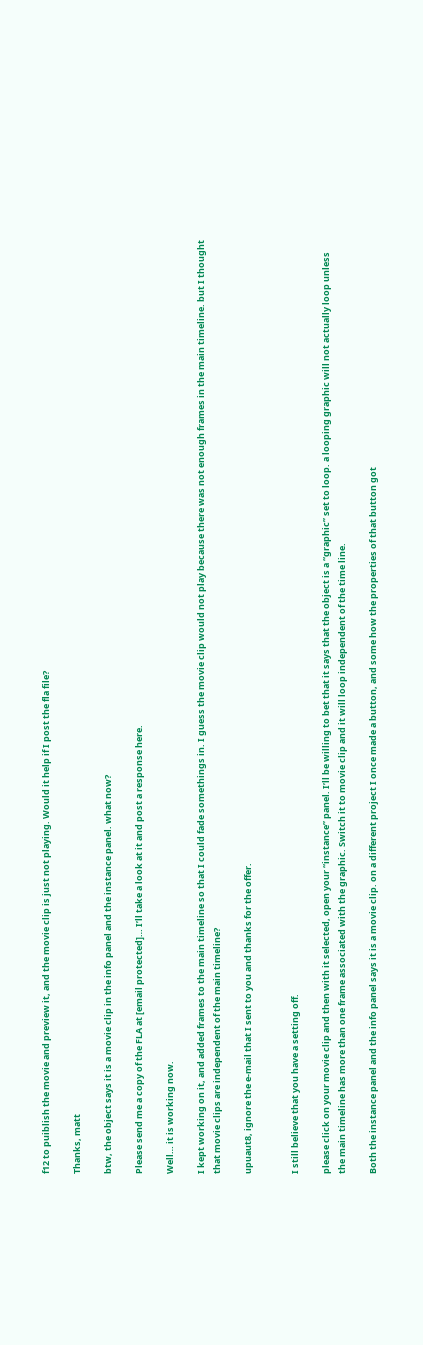f12 to puiblish the movie and preview it, and the movie clip is just not playing. Would it help if I post the fla file?

Thanks, matt

btw, the object says it is a movie clip in the info panel and the instance panel. what now?

Please send me a copy of the FLA at [email protected]… I’ll take a look at it and post a response here.

Well… it is working now.

I kept working on it, and added frames to the main timeline so that I could fade somethings in. I guess the movie clip would not play because there was not enough frames in the main timeline. but I thought that movie clips are independent of the main timeline?

upuaut8, ignore the e-mail that I sent to you and thanks for the offer.


I still believe that you have a setting off.

please click on your movie clip and then with it selected, open your “instance” panel. I’ll be willing to bet that it says that the object is a “graphic” set to loop. a looping graphic will not actually loop unless the main timeline has more than one frame associated with the graphic. Switch it to movie clip and it will loop independent of the time line.

Both the instance panel and the info panel says it is a movie clip. on a different project I once made a button, and some how the properties of that button got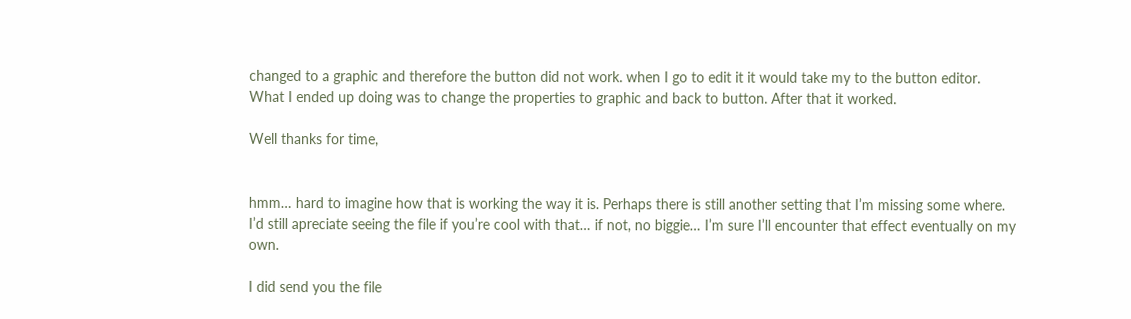changed to a graphic and therefore the button did not work. when I go to edit it it would take my to the button editor. What I ended up doing was to change the properties to graphic and back to button. After that it worked.

Well thanks for time,


hmm… hard to imagine how that is working the way it is. Perhaps there is still another setting that I’m missing some where. I’d still apreciate seeing the file if you’re cool with that… if not, no biggie… I’m sure I’ll encounter that effect eventually on my own.

I did send you the file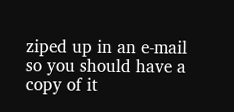ziped up in an e-mail so you should have a copy of it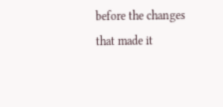before the changes that made it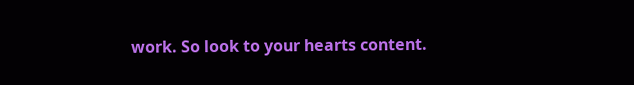work. So look to your hearts content.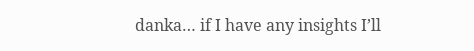danka… if I have any insights I’ll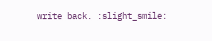write back. :slight_smile: